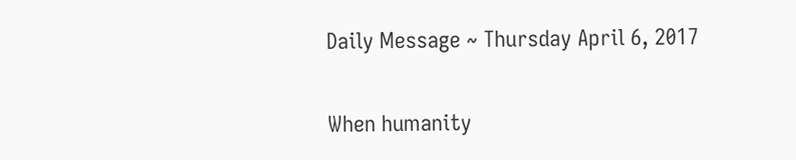Daily Message ~ Thursday April 6, 2017

When humanity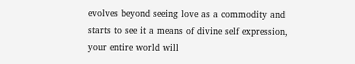evolves beyond seeing love as a commodity and starts to see it a means of divine self expression, your entire world will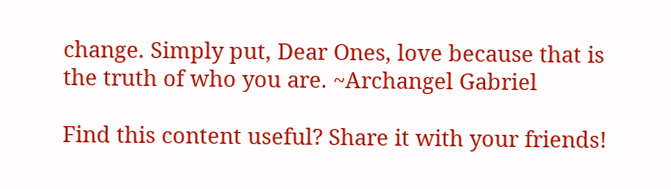change. Simply put, Dear Ones, love because that is the truth of who you are. ~Archangel Gabriel

Find this content useful? Share it with your friends!